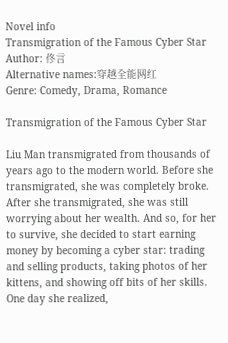Novel info
Transmigration of the Famous Cyber Star
Author: 佟言
Alternative names:穿越全能网红
Genre: Comedy, Drama, Romance

Transmigration of the Famous Cyber Star

Liu Man transmigrated from thousands of years ago to the modern world. Before she transmigrated, she was completely broke. After she transmigrated, she was still worrying about her wealth. And so, for her to survive, she decided to start earning money by becoming a cyber star: trading and selling products, taking photos of her kittens, and showing off bits of her skills. One day she realized,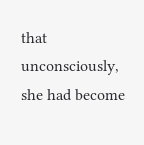that unconsciously, she had become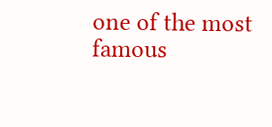one of the most famous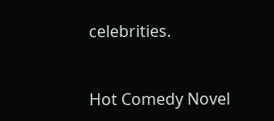celebrities.


Hot Comedy Novel